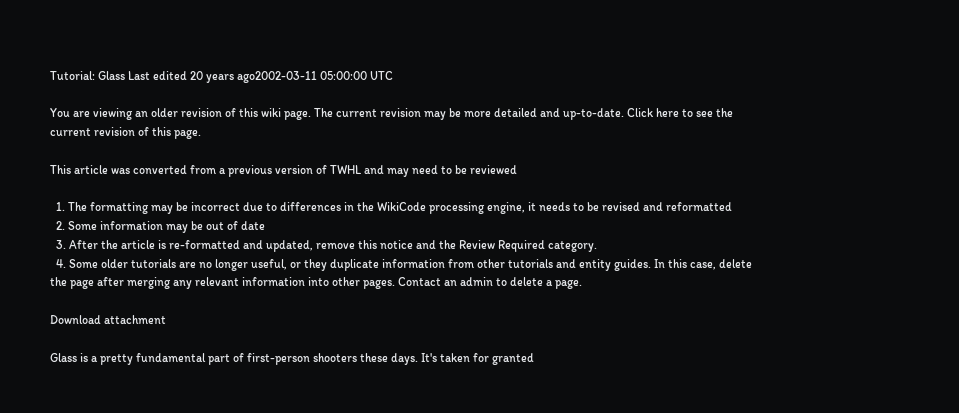Tutorial: Glass Last edited 20 years ago2002-03-11 05:00:00 UTC

You are viewing an older revision of this wiki page. The current revision may be more detailed and up-to-date. Click here to see the current revision of this page.

This article was converted from a previous version of TWHL and may need to be reviewed

  1. The formatting may be incorrect due to differences in the WikiCode processing engine, it needs to be revised and reformatted
  2. Some information may be out of date
  3. After the article is re-formatted and updated, remove this notice and the Review Required category.
  4. Some older tutorials are no longer useful, or they duplicate information from other tutorials and entity guides. In this case, delete the page after merging any relevant information into other pages. Contact an admin to delete a page.

Download attachment

Glass is a pretty fundamental part of first-person shooters these days. It's taken for granted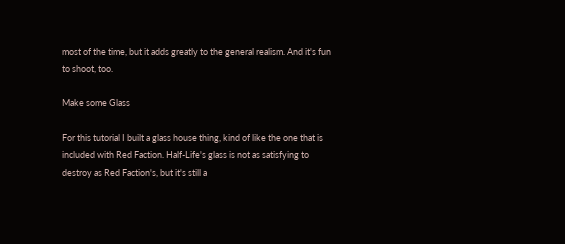most of the time, but it adds greatly to the general realism. And it's fun to shoot, too.

Make some Glass

For this tutorial I built a glass house thing, kind of like the one that is included with Red Faction. Half-Life's glass is not as satisfying to destroy as Red Faction's, but it's still a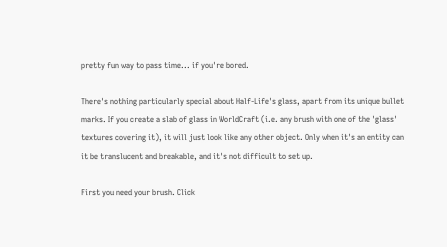pretty fun way to pass time... if you're bored.

There's nothing particularly special about Half-Life's glass, apart from its unique bullet marks. If you create a slab of glass in WorldCraft (i.e. any brush with one of the 'glass' textures covering it), it will just look like any other object. Only when it's an entity can it be translucent and breakable, and it's not difficult to set up.

First you need your brush. Click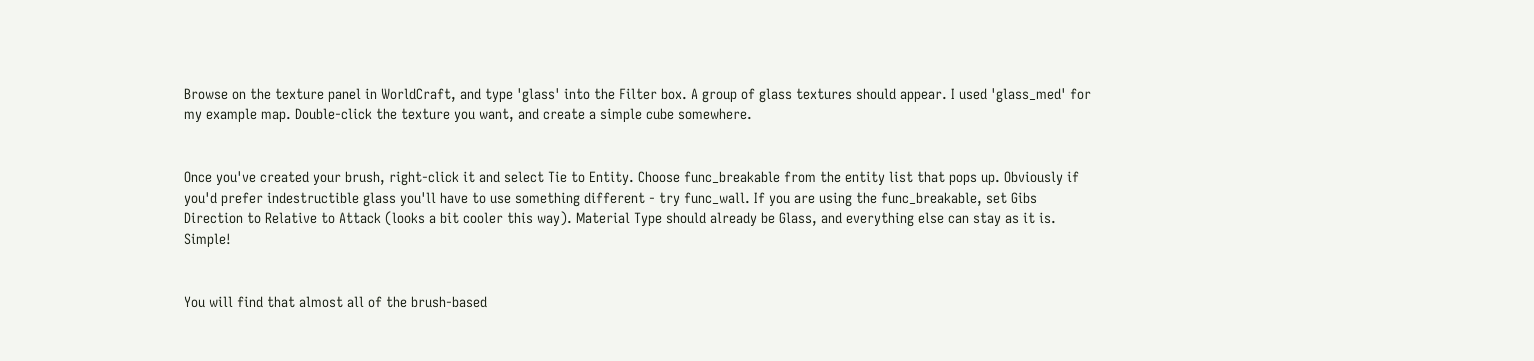Browse on the texture panel in WorldCraft, and type 'glass' into the Filter box. A group of glass textures should appear. I used 'glass_med' for my example map. Double-click the texture you want, and create a simple cube somewhere.


Once you've created your brush, right-click it and select Tie to Entity. Choose func_breakable from the entity list that pops up. Obviously if you'd prefer indestructible glass you'll have to use something different - try func_wall. If you are using the func_breakable, set Gibs Direction to Relative to Attack (looks a bit cooler this way). Material Type should already be Glass, and everything else can stay as it is. Simple!


You will find that almost all of the brush-based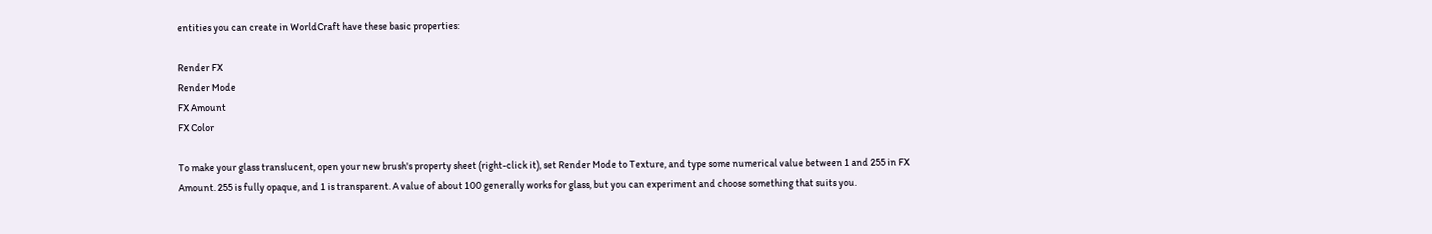entities you can create in WorldCraft have these basic properties:

Render FX
Render Mode
FX Amount
FX Color

To make your glass translucent, open your new brush's property sheet (right-click it), set Render Mode to Texture, and type some numerical value between 1 and 255 in FX Amount. 255 is fully opaque, and 1 is transparent. A value of about 100 generally works for glass, but you can experiment and choose something that suits you.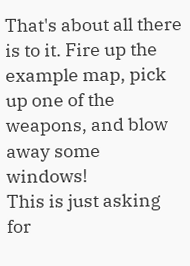That's about all there is to it. Fire up the example map, pick up one of the weapons, and blow away some windows!
This is just asking for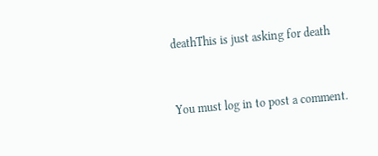deathThis is just asking for death


You must log in to post a comment.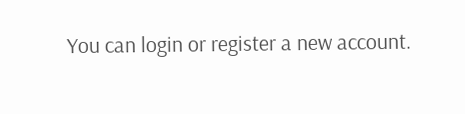You can login or register a new account.